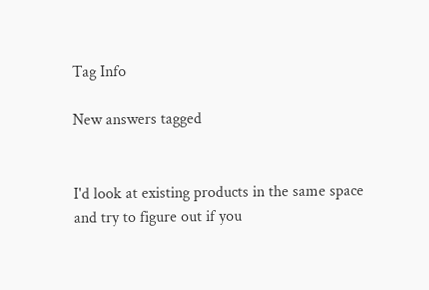Tag Info

New answers tagged


I'd look at existing products in the same space and try to figure out if you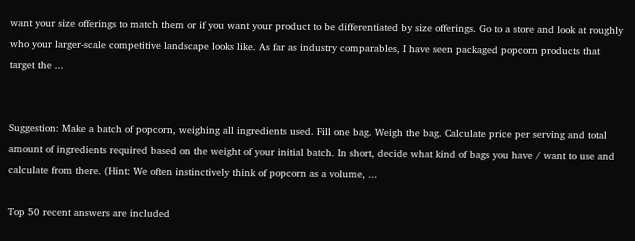want your size offerings to match them or if you want your product to be differentiated by size offerings. Go to a store and look at roughly who your larger-scale competitive landscape looks like. As far as industry comparables, I have seen packaged popcorn products that target the ...


Suggestion: Make a batch of popcorn, weighing all ingredients used. Fill one bag. Weigh the bag. Calculate price per serving and total amount of ingredients required based on the weight of your initial batch. In short, decide what kind of bags you have / want to use and calculate from there. (Hint: We often instinctively think of popcorn as a volume, ...

Top 50 recent answers are included